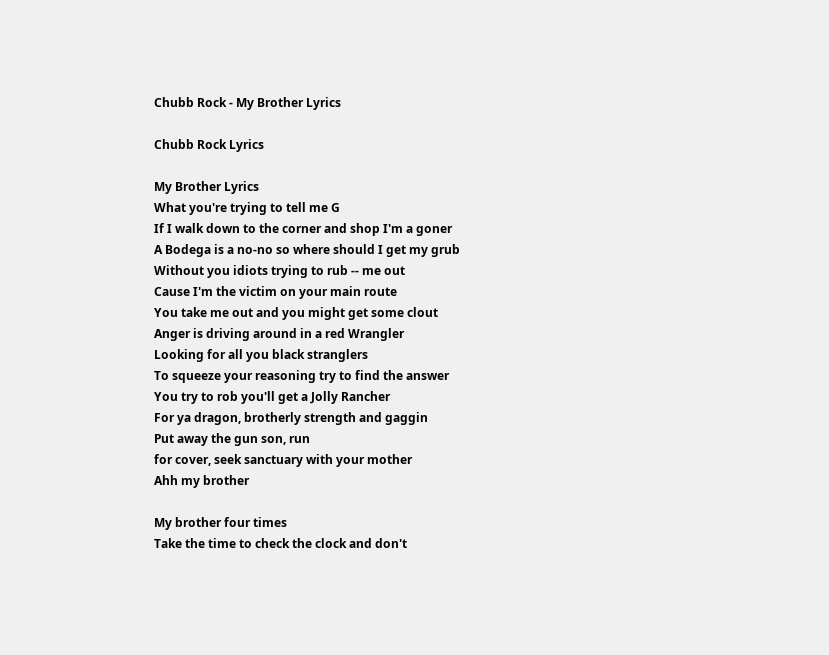Chubb Rock - My Brother Lyrics

Chubb Rock Lyrics

My Brother Lyrics
What you're trying to tell me G
If I walk down to the corner and shop I'm a goner
A Bodega is a no-no so where should I get my grub
Without you idiots trying to rub -- me out
Cause I'm the victim on your main route
You take me out and you might get some clout
Anger is driving around in a red Wrangler
Looking for all you black stranglers
To squeeze your reasoning try to find the answer
You try to rob you'll get a Jolly Rancher
For ya dragon, brotherly strength and gaggin
Put away the gun son, run
for cover, seek sanctuary with your mother
Ahh my brother

My brother four times
Take the time to check the clock and don't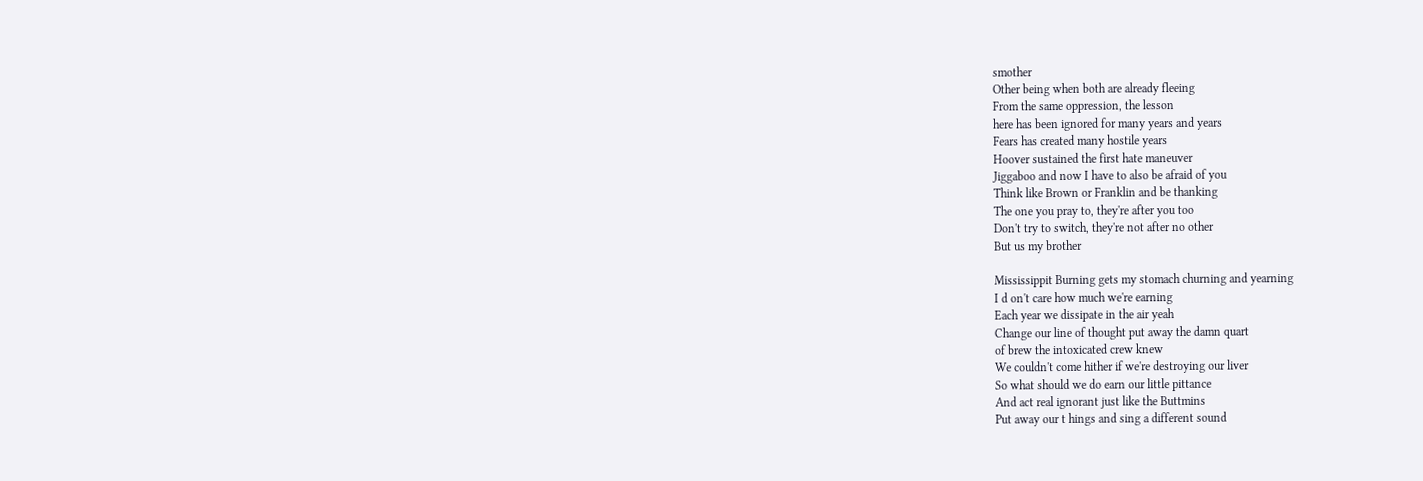smother
Other being when both are already fleeing
From the same oppression, the lesson
here has been ignored for many years and years
Fears has created many hostile years
Hoover sustained the first hate maneuver
Jiggaboo and now I have to also be afraid of you
Think like Brown or Franklin and be thanking
The one you pray to, they're after you too
Don't try to switch, they're not after no other
But us my brother

Mississippit Burning gets my stomach churning and yearning
I d on't care how much we're earning
Each year we dissipate in the air yeah
Change our line of thought put away the damn quart
of brew the intoxicated crew knew
We couldn't come hither if we're destroying our liver
So what should we do earn our little pittance
And act real ignorant just like the Buttmins
Put away our t hings and sing a different sound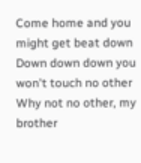Come home and you might get beat down
Down down down you won't touch no other
Why not no other, my brother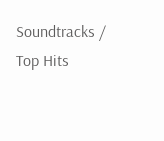Soundtracks / Top Hits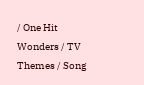/ One Hit Wonders / TV Themes / Song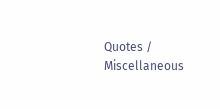Quotes / Miscellaneous